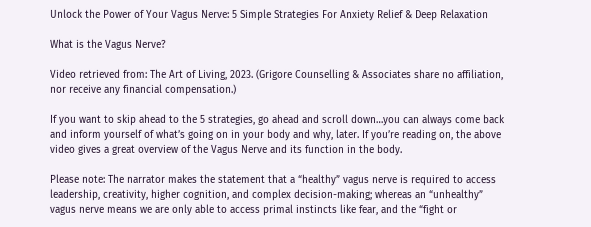Unlock the Power of Your Vagus Nerve: 5 Simple Strategies For Anxiety Relief & Deep Relaxation

What is the Vagus Nerve?

Video retrieved from: The Art of Living, 2023. (Grigore Counselling & Associates share no affiliation, nor receive any financial compensation.)

If you want to skip ahead to the 5 strategies, go ahead and scroll down…you can always come back and inform yourself of what’s going on in your body and why, later. If you’re reading on, the above video gives a great overview of the Vagus Nerve and its function in the body.

Please note: The narrator makes the statement that a “healthy” vagus nerve is required to access leadership, creativity, higher cognition, and complex decision-making; whereas an “unhealthy” vagus nerve means we are only able to access primal instincts like fear, and the “fight or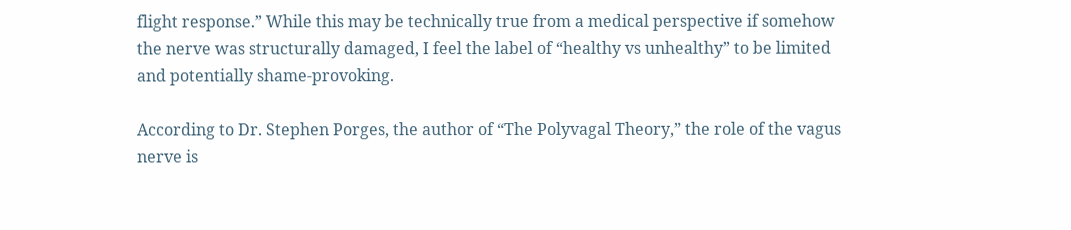flight response.” While this may be technically true from a medical perspective if somehow the nerve was structurally damaged, I feel the label of “healthy vs unhealthy” to be limited and potentially shame-provoking.

According to Dr. Stephen Porges, the author of “The Polyvagal Theory,” the role of the vagus nerve is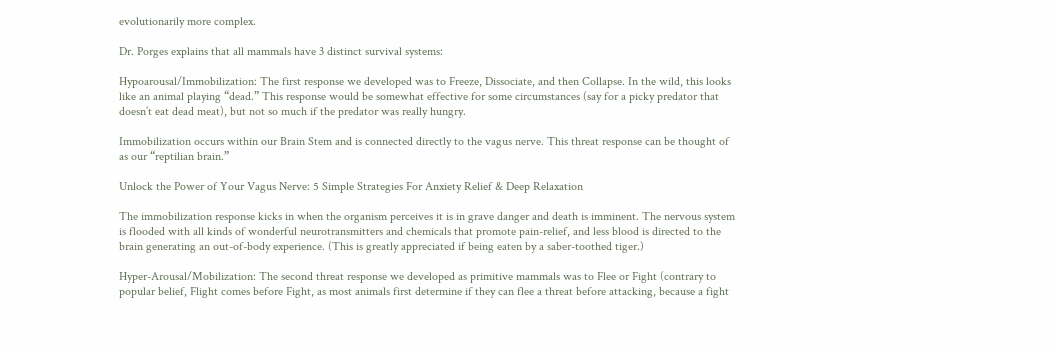evolutionarily more complex.

Dr. Porges explains that all mammals have 3 distinct survival systems:

Hypoarousal/Immobilization: The first response we developed was to Freeze, Dissociate, and then Collapse. In the wild, this looks like an animal playing “dead.” This response would be somewhat effective for some circumstances (say for a picky predator that doesn’t eat dead meat), but not so much if the predator was really hungry.

Immobilization occurs within our Brain Stem and is connected directly to the vagus nerve. This threat response can be thought of as our “reptilian brain.”

Unlock the Power of Your Vagus Nerve: 5 Simple Strategies For Anxiety Relief & Deep Relaxation

The immobilization response kicks in when the organism perceives it is in grave danger and death is imminent. The nervous system is flooded with all kinds of wonderful neurotransmitters and chemicals that promote pain-relief, and less blood is directed to the brain generating an out-of-body experience. (This is greatly appreciated if being eaten by a saber-toothed tiger.)

Hyper-Arousal/Mobilization: The second threat response we developed as primitive mammals was to Flee or Fight (contrary to popular belief, Flight comes before Fight, as most animals first determine if they can flee a threat before attacking, because a fight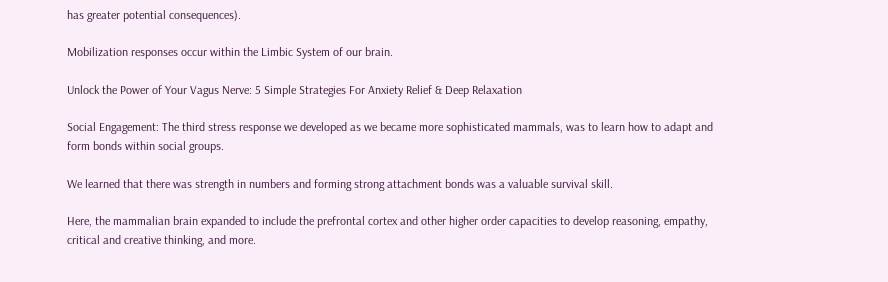has greater potential consequences).

Mobilization responses occur within the Limbic System of our brain.

Unlock the Power of Your Vagus Nerve: 5 Simple Strategies For Anxiety Relief & Deep Relaxation

Social Engagement: The third stress response we developed as we became more sophisticated mammals, was to learn how to adapt and form bonds within social groups.

We learned that there was strength in numbers and forming strong attachment bonds was a valuable survival skill.

Here, the mammalian brain expanded to include the prefrontal cortex and other higher order capacities to develop reasoning, empathy, critical and creative thinking, and more.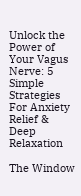Unlock the Power of Your Vagus Nerve: 5 Simple Strategies For Anxiety Relief & Deep Relaxation

The Window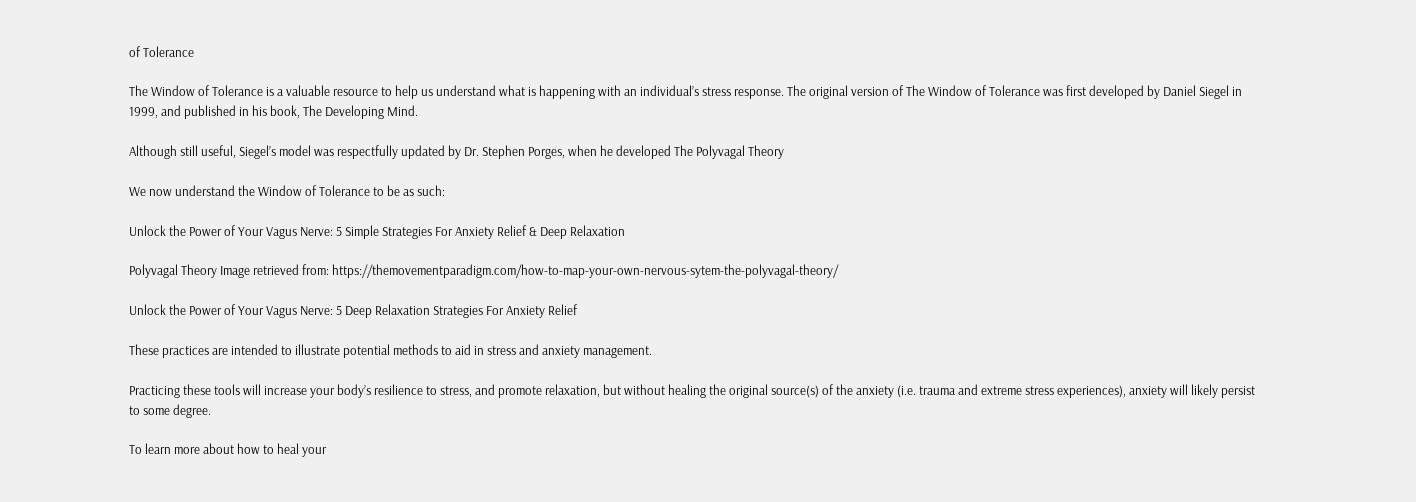of Tolerance

The Window of Tolerance is a valuable resource to help us understand what is happening with an individual’s stress response. The original version of The Window of Tolerance was first developed by Daniel Siegel in 1999, and published in his book, The Developing Mind.

Although still useful, Siegel’s model was respectfully updated by Dr. Stephen Porges, when he developed The Polyvagal Theory

We now understand the Window of Tolerance to be as such:

Unlock the Power of Your Vagus Nerve: 5 Simple Strategies For Anxiety Relief & Deep Relaxation

Polyvagal Theory Image retrieved from: https://themovementparadigm.com/how-to-map-your-own-nervous-sytem-the-polyvagal-theory/

Unlock the Power of Your Vagus Nerve: 5 Deep Relaxation Strategies For Anxiety Relief

These practices are intended to illustrate potential methods to aid in stress and anxiety management.

Practicing these tools will increase your body’s resilience to stress, and promote relaxation, but without healing the original source(s) of the anxiety (i.e. trauma and extreme stress experiences), anxiety will likely persist to some degree.

To learn more about how to heal your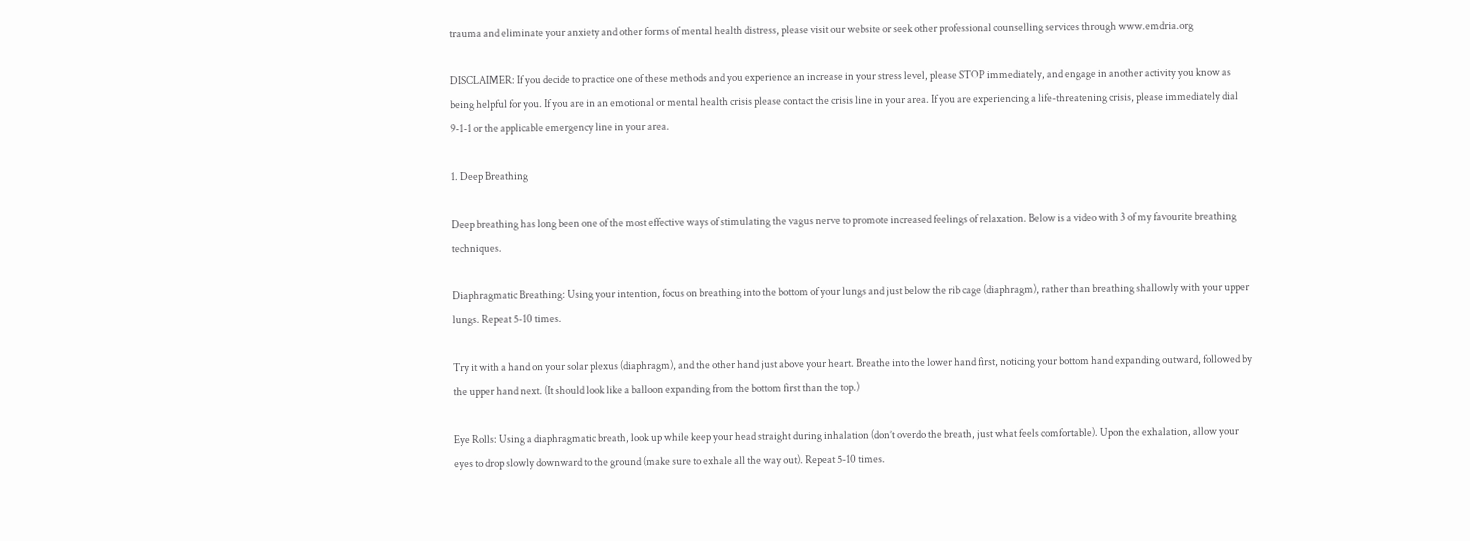trauma and eliminate your anxiety and other forms of mental health distress, please visit our website or seek other professional counselling services through www.emdria.org

DISCLAIMER: If you decide to practice one of these methods and you experience an increase in your stress level, please STOP immediately, and engage in another activity you know as being helpful for you. If you are in an emotional or mental health crisis please contact the crisis line in your area. If you are experiencing a life-threatening crisis, please immediately dial 9-1-1 or the applicable emergency line in your area.

1. Deep Breathing

Deep breathing has long been one of the most effective ways of stimulating the vagus nerve to promote increased feelings of relaxation. Below is a video with 3 of my favourite breathing techniques.

Diaphragmatic Breathing: Using your intention, focus on breathing into the bottom of your lungs and just below the rib cage (diaphragm), rather than breathing shallowly with your upper lungs. Repeat 5-10 times.

Try it with a hand on your solar plexus (diaphragm), and the other hand just above your heart. Breathe into the lower hand first, noticing your bottom hand expanding outward, followed by the upper hand next. (It should look like a balloon expanding from the bottom first than the top.)

Eye Rolls: Using a diaphragmatic breath, look up while keep your head straight during inhalation (don’t overdo the breath, just what feels comfortable). Upon the exhalation, allow your eyes to drop slowly downward to the ground (make sure to exhale all the way out). Repeat 5-10 times.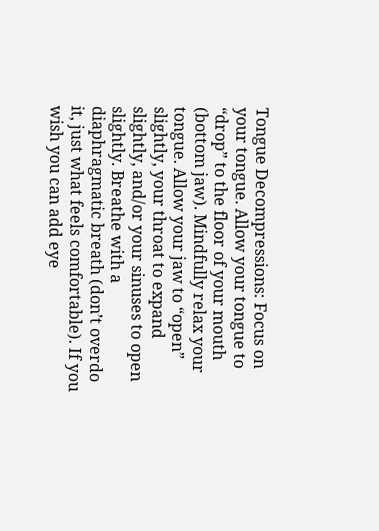Tongue Decompressions: Focus on your tongue. Allow your tongue to “drop” to the floor of your mouth (bottom jaw). Mindfully relax your tongue. Allow your jaw to “open” slightly, your throat to expand slightly, and/or your sinuses to open slightly. Breathe with a diaphragmatic breath (don’t overdo it, just what feels comfortable). If you wish you can add eye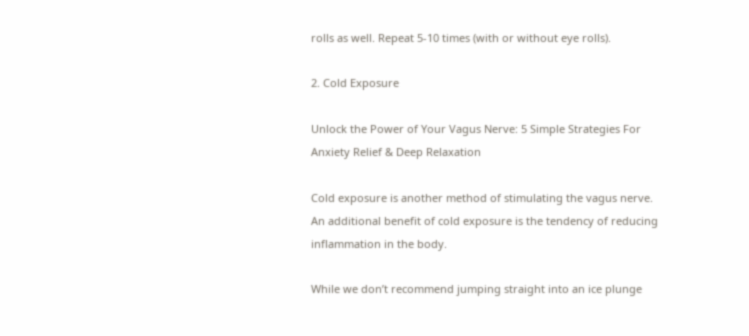rolls as well. Repeat 5-10 times (with or without eye rolls).

2. Cold Exposure

Unlock the Power of Your Vagus Nerve: 5 Simple Strategies For Anxiety Relief & Deep Relaxation

Cold exposure is another method of stimulating the vagus nerve. An additional benefit of cold exposure is the tendency of reducing inflammation in the body.

While we don’t recommend jumping straight into an ice plunge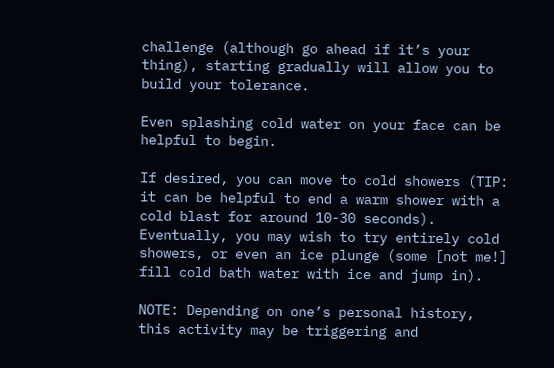challenge (although go ahead if it’s your thing), starting gradually will allow you to build your tolerance.

Even splashing cold water on your face can be helpful to begin.

If desired, you can move to cold showers (TIP: it can be helpful to end a warm shower with a cold blast for around 10-30 seconds). Eventually, you may wish to try entirely cold showers, or even an ice plunge (some [not me!] fill cold bath water with ice and jump in).

NOTE: Depending on one’s personal history, this activity may be triggering and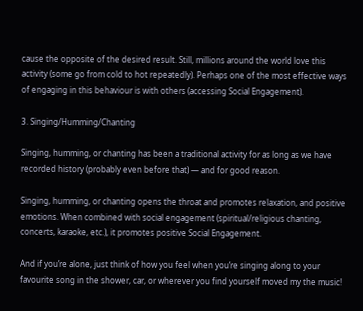cause the opposite of the desired result. Still, millions around the world love this activity (some go from cold to hot repeatedly). Perhaps one of the most effective ways of engaging in this behaviour is with others (accessing Social Engagement).

3. Singing/Humming/Chanting

Singing, humming, or chanting has been a traditional activity for as long as we have recorded history (probably even before that) — and for good reason.

Singing, humming, or chanting opens the throat and promotes relaxation, and positive emotions. When combined with social engagement (spiritual/religious chanting, concerts, karaoke, etc.), it promotes positive Social Engagement.

And if you’re alone, just think of how you feel when you’re singing along to your favourite song in the shower, car, or wherever you find yourself moved my the music!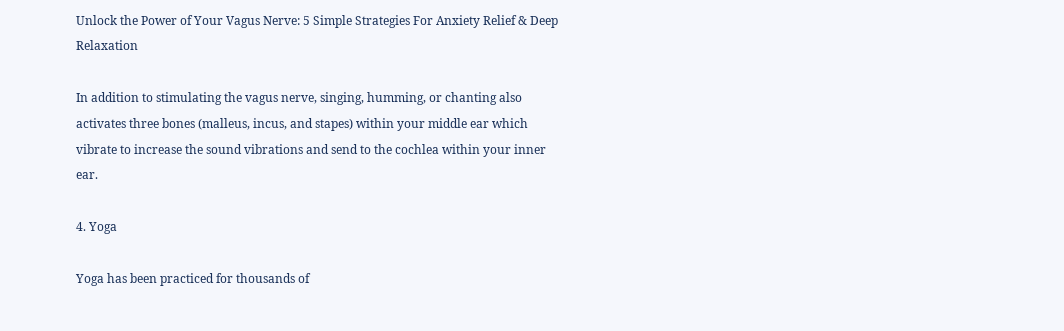Unlock the Power of Your Vagus Nerve: 5 Simple Strategies For Anxiety Relief & Deep Relaxation

In addition to stimulating the vagus nerve, singing, humming, or chanting also activates three bones (malleus, incus, and stapes) within your middle ear which vibrate to increase the sound vibrations and send to the cochlea within your inner ear.

4. Yoga

Yoga has been practiced for thousands of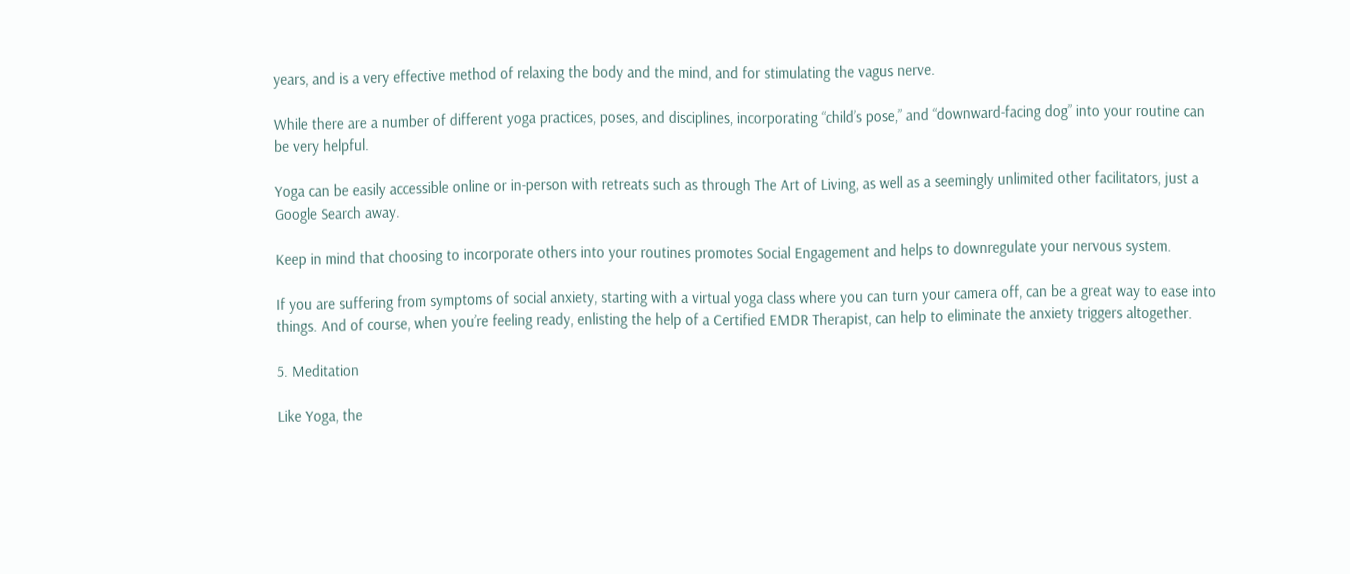years, and is a very effective method of relaxing the body and the mind, and for stimulating the vagus nerve.

While there are a number of different yoga practices, poses, and disciplines, incorporating “child’s pose,” and “downward-facing dog” into your routine can be very helpful.

Yoga can be easily accessible online or in-person with retreats such as through The Art of Living, as well as a seemingly unlimited other facilitators, just a Google Search away.

Keep in mind that choosing to incorporate others into your routines promotes Social Engagement and helps to downregulate your nervous system.

If you are suffering from symptoms of social anxiety, starting with a virtual yoga class where you can turn your camera off, can be a great way to ease into things. And of course, when you’re feeling ready, enlisting the help of a Certified EMDR Therapist, can help to eliminate the anxiety triggers altogether.

5. Meditation

Like Yoga, the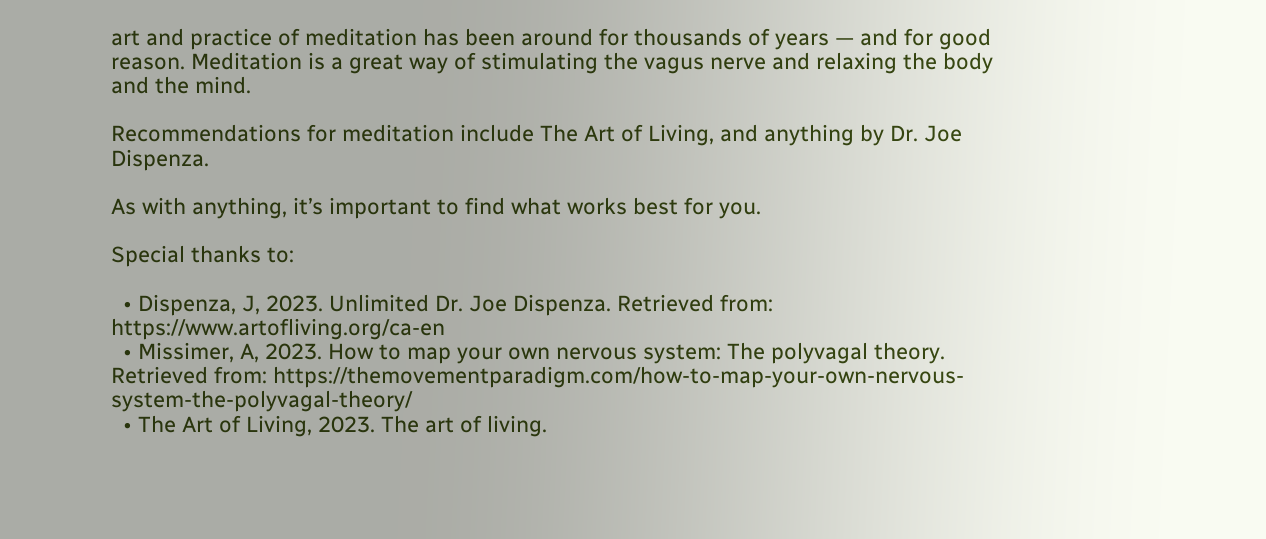art and practice of meditation has been around for thousands of years — and for good reason. Meditation is a great way of stimulating the vagus nerve and relaxing the body and the mind.

Recommendations for meditation include The Art of Living, and anything by Dr. Joe Dispenza.

As with anything, it’s important to find what works best for you.

Special thanks to:

  • Dispenza, J, 2023. Unlimited Dr. Joe Dispenza. Retrieved from: https://www.artofliving.org/ca-en
  • Missimer, A, 2023. How to map your own nervous system: The polyvagal theory. Retrieved from: https://themovementparadigm.com/how-to-map-your-own-nervous-system-the-polyvagal-theory/
  • The Art of Living, 2023. The art of living.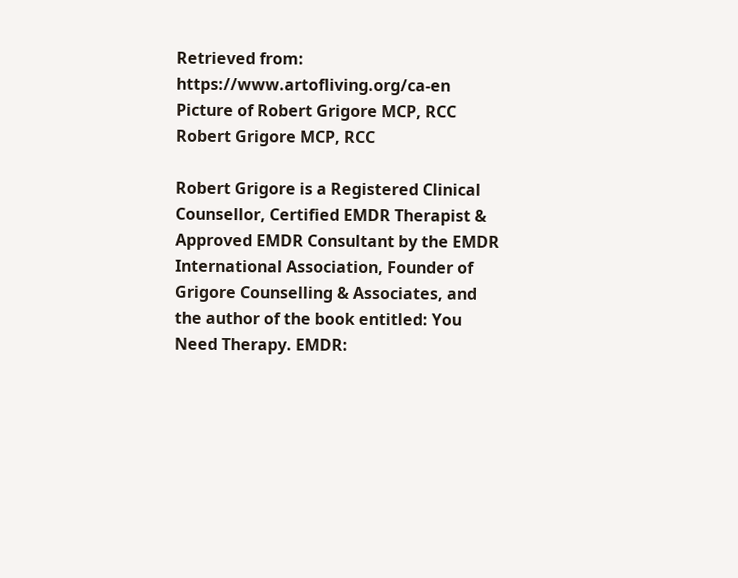Retrieved from: https://www.artofliving.org/ca-en
Picture of Robert Grigore MCP, RCC
Robert Grigore MCP, RCC

Robert Grigore is a Registered Clinical Counsellor, Certified EMDR Therapist & Approved EMDR Consultant by the EMDR International Association, Founder of Grigore Counselling & Associates, and the author of the book entitled: You Need Therapy. EMDR: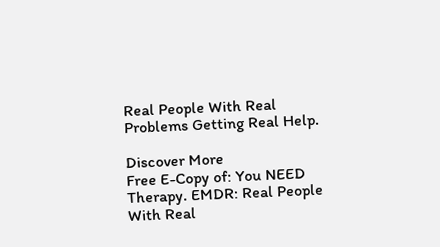Real People With Real Problems Getting Real Help.

Discover More
Free E-Copy of: You NEED Therapy. EMDR: Real People With Real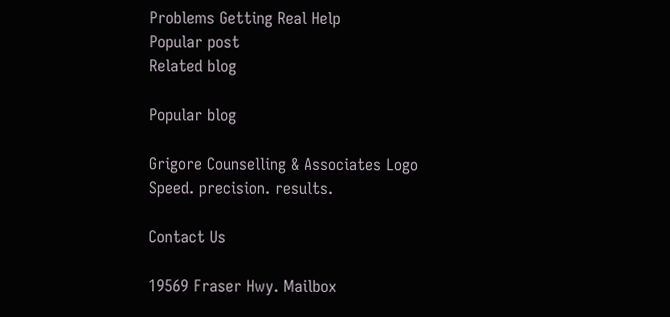Problems Getting Real Help
Popular post
Related blog

Popular blog

Grigore Counselling & Associates Logo
Speed. precision. results.

Contact Us

19569 Fraser Hwy. Mailbox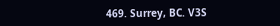469. Surrey, BC. V3S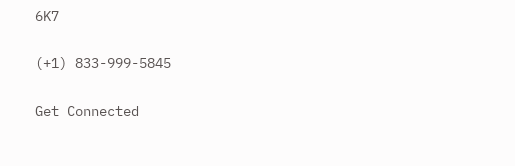6K7

(+1) 833-999-5845

Get Connected